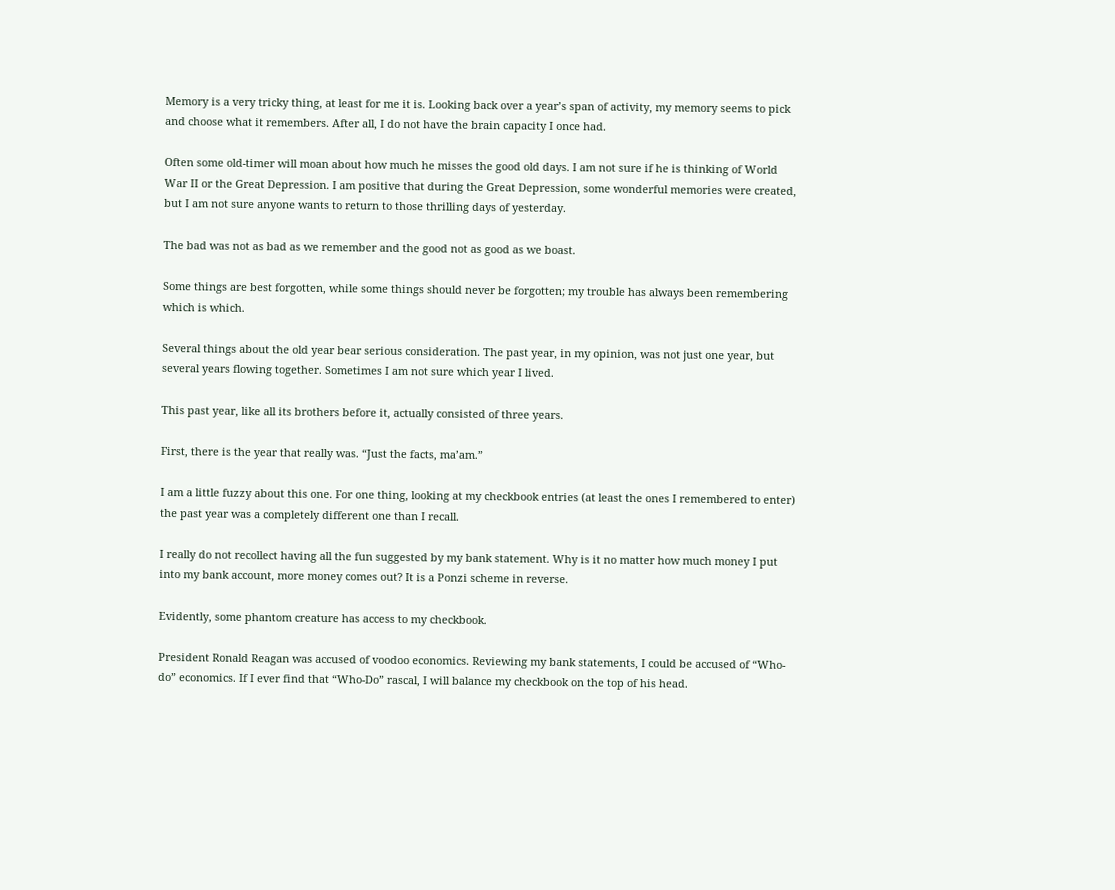Memory is a very tricky thing, at least for me it is. Looking back over a year’s span of activity, my memory seems to pick and choose what it remembers. After all, I do not have the brain capacity I once had.

Often some old-timer will moan about how much he misses the good old days. I am not sure if he is thinking of World War II or the Great Depression. I am positive that during the Great Depression, some wonderful memories were created, but I am not sure anyone wants to return to those thrilling days of yesterday.

The bad was not as bad as we remember and the good not as good as we boast.

Some things are best forgotten, while some things should never be forgotten; my trouble has always been remembering which is which.

Several things about the old year bear serious consideration. The past year, in my opinion, was not just one year, but several years flowing together. Sometimes I am not sure which year I lived.

This past year, like all its brothers before it, actually consisted of three years.

First, there is the year that really was. “Just the facts, ma’am.”

I am a little fuzzy about this one. For one thing, looking at my checkbook entries (at least the ones I remembered to enter) the past year was a completely different one than I recall.

I really do not recollect having all the fun suggested by my bank statement. Why is it no matter how much money I put into my bank account, more money comes out? It is a Ponzi scheme in reverse.

Evidently, some phantom creature has access to my checkbook.

President Ronald Reagan was accused of voodoo economics. Reviewing my bank statements, I could be accused of “Who-do” economics. If I ever find that “Who-Do” rascal, I will balance my checkbook on the top of his head.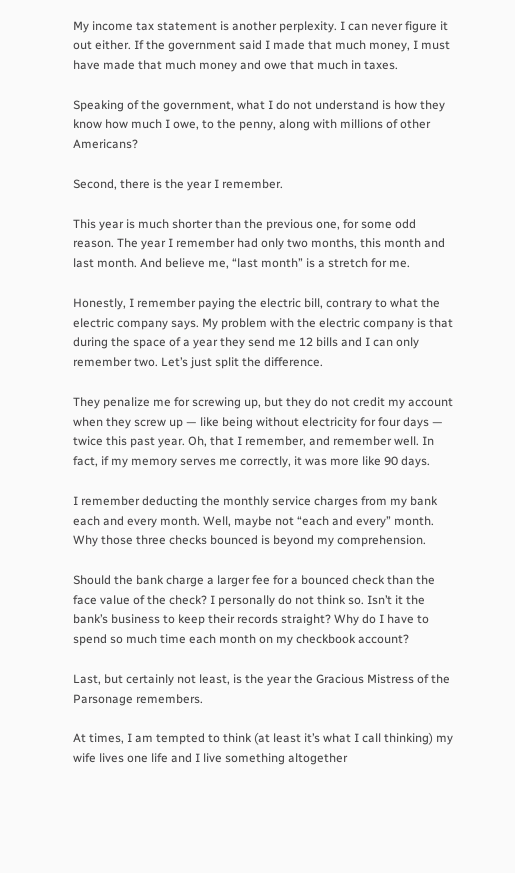My income tax statement is another perplexity. I can never figure it out either. If the government said I made that much money, I must have made that much money and owe that much in taxes.

Speaking of the government, what I do not understand is how they know how much I owe, to the penny, along with millions of other Americans?

Second, there is the year I remember.

This year is much shorter than the previous one, for some odd reason. The year I remember had only two months, this month and last month. And believe me, “last month” is a stretch for me.

Honestly, I remember paying the electric bill, contrary to what the electric company says. My problem with the electric company is that during the space of a year they send me 12 bills and I can only remember two. Let’s just split the difference.

They penalize me for screwing up, but they do not credit my account when they screw up — like being without electricity for four days — twice this past year. Oh, that I remember, and remember well. In fact, if my memory serves me correctly, it was more like 90 days.

I remember deducting the monthly service charges from my bank each and every month. Well, maybe not “each and every” month. Why those three checks bounced is beyond my comprehension.

Should the bank charge a larger fee for a bounced check than the face value of the check? I personally do not think so. Isn’t it the bank’s business to keep their records straight? Why do I have to spend so much time each month on my checkbook account?

Last, but certainly not least, is the year the Gracious Mistress of the Parsonage remembers.

At times, I am tempted to think (at least it’s what I call thinking) my wife lives one life and I live something altogether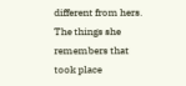different from hers. The things she remembers that took place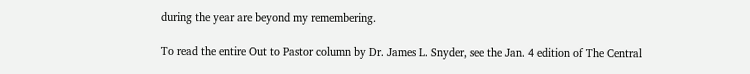during the year are beyond my remembering.

To read the entire Out to Pastor column by Dr. James L. Snyder, see the Jan. 4 edition of The Central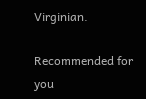Virginian.

Recommended for you